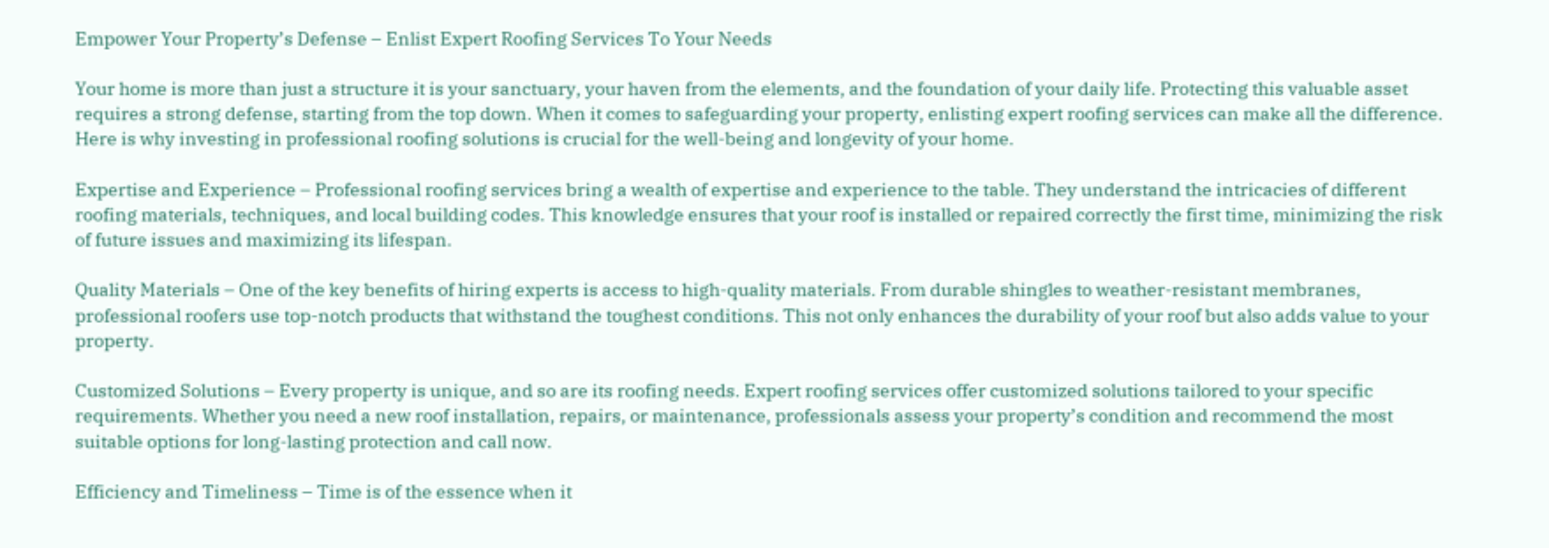Empower Your Property’s Defense – Enlist Expert Roofing Services To Your Needs

Your home is more than just a structure it is your sanctuary, your haven from the elements, and the foundation of your daily life. Protecting this valuable asset requires a strong defense, starting from the top down. When it comes to safeguarding your property, enlisting expert roofing services can make all the difference. Here is why investing in professional roofing solutions is crucial for the well-being and longevity of your home.

Expertise and Experience – Professional roofing services bring a wealth of expertise and experience to the table. They understand the intricacies of different roofing materials, techniques, and local building codes. This knowledge ensures that your roof is installed or repaired correctly the first time, minimizing the risk of future issues and maximizing its lifespan.

Quality Materials – One of the key benefits of hiring experts is access to high-quality materials. From durable shingles to weather-resistant membranes, professional roofers use top-notch products that withstand the toughest conditions. This not only enhances the durability of your roof but also adds value to your property.

Customized Solutions – Every property is unique, and so are its roofing needs. Expert roofing services offer customized solutions tailored to your specific requirements. Whether you need a new roof installation, repairs, or maintenance, professionals assess your property’s condition and recommend the most suitable options for long-lasting protection and call now.

Efficiency and Timeliness – Time is of the essence when it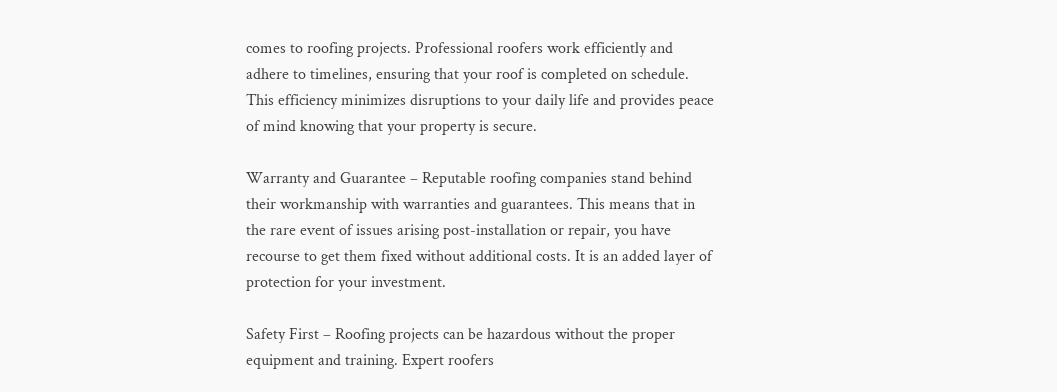comes to roofing projects. Professional roofers work efficiently and adhere to timelines, ensuring that your roof is completed on schedule. This efficiency minimizes disruptions to your daily life and provides peace of mind knowing that your property is secure.

Warranty and Guarantee – Reputable roofing companies stand behind their workmanship with warranties and guarantees. This means that in the rare event of issues arising post-installation or repair, you have recourse to get them fixed without additional costs. It is an added layer of protection for your investment.

Safety First – Roofing projects can be hazardous without the proper equipment and training. Expert roofers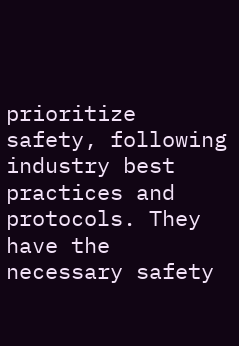prioritize safety, following industry best practices and protocols. They have the necessary safety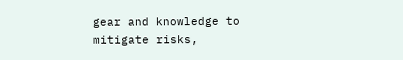gear and knowledge to mitigate risks,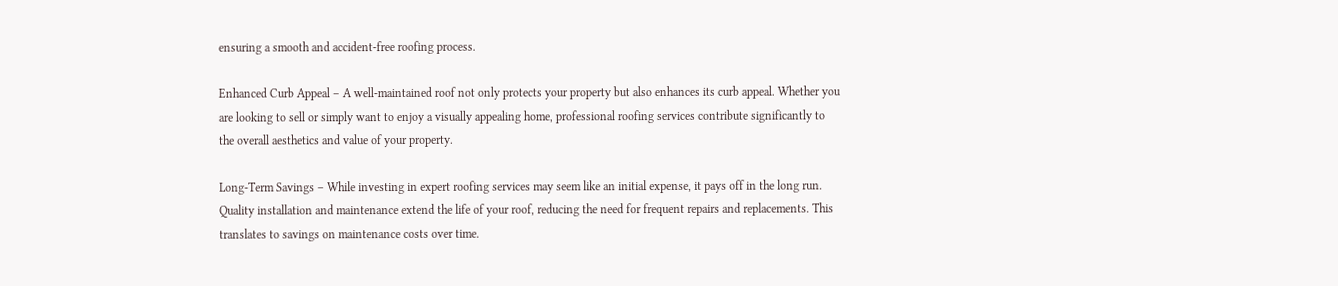ensuring a smooth and accident-free roofing process.

Enhanced Curb Appeal – A well-maintained roof not only protects your property but also enhances its curb appeal. Whether you are looking to sell or simply want to enjoy a visually appealing home, professional roofing services contribute significantly to the overall aesthetics and value of your property.

Long-Term Savings – While investing in expert roofing services may seem like an initial expense, it pays off in the long run. Quality installation and maintenance extend the life of your roof, reducing the need for frequent repairs and replacements. This translates to savings on maintenance costs over time.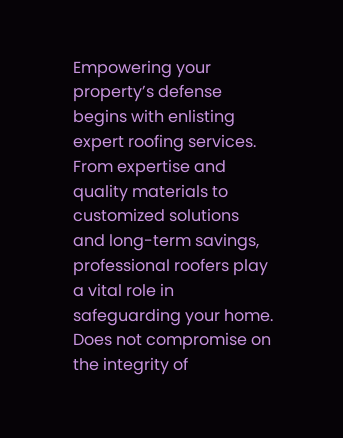Empowering your property’s defense begins with enlisting expert roofing services. From expertise and quality materials to customized solutions and long-term savings, professional roofers play a vital role in safeguarding your home. Does not compromise on the integrity of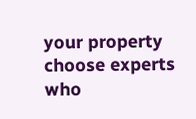your property choose experts who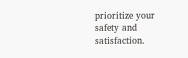prioritize your safety and satisfaction.